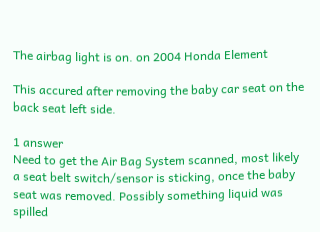The airbag light is on. on 2004 Honda Element

This accured after removing the baby car seat on the back seat left side.

1 answer
Need to get the Air Bag System scanned, most likely a seat belt switch/sensor is sticking, once the baby seat was removed. Possibly something liquid was spilled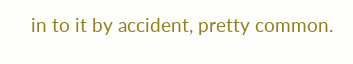in to it by accident, pretty common.